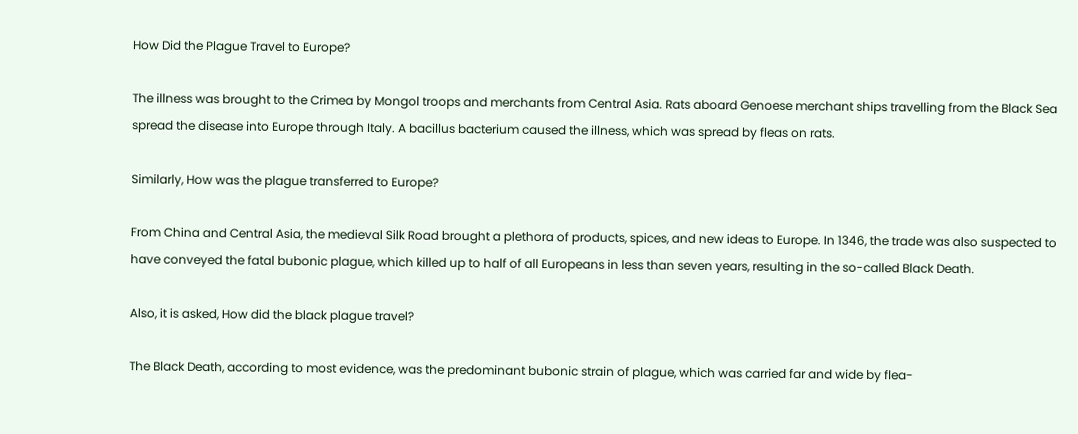How Did the Plague Travel to Europe?

The illness was brought to the Crimea by Mongol troops and merchants from Central Asia. Rats aboard Genoese merchant ships travelling from the Black Sea spread the disease into Europe through Italy. A bacillus bacterium caused the illness, which was spread by fleas on rats.

Similarly, How was the plague transferred to Europe?

From China and Central Asia, the medieval Silk Road brought a plethora of products, spices, and new ideas to Europe. In 1346, the trade was also suspected to have conveyed the fatal bubonic plague, which killed up to half of all Europeans in less than seven years, resulting in the so-called Black Death.

Also, it is asked, How did the black plague travel?

The Black Death, according to most evidence, was the predominant bubonic strain of plague, which was carried far and wide by flea-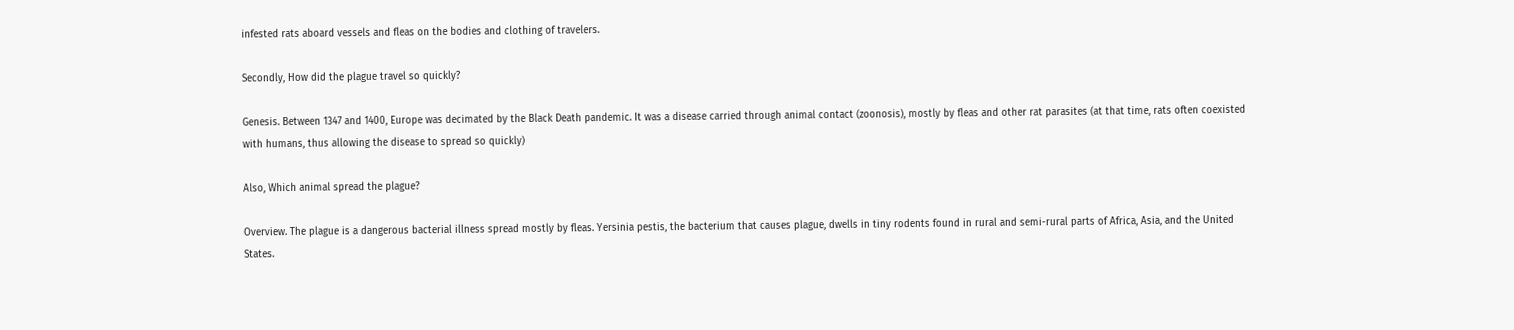infested rats aboard vessels and fleas on the bodies and clothing of travelers.

Secondly, How did the plague travel so quickly?

Genesis. Between 1347 and 1400, Europe was decimated by the Black Death pandemic. It was a disease carried through animal contact (zoonosis), mostly by fleas and other rat parasites (at that time, rats often coexisted with humans, thus allowing the disease to spread so quickly)

Also, Which animal spread the plague?

Overview. The plague is a dangerous bacterial illness spread mostly by fleas. Yersinia pestis, the bacterium that causes plague, dwells in tiny rodents found in rural and semi-rural parts of Africa, Asia, and the United States.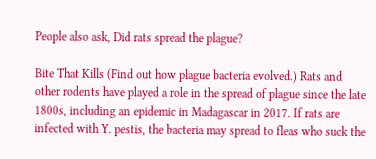People also ask, Did rats spread the plague?

Bite That Kills (Find out how plague bacteria evolved.) Rats and other rodents have played a role in the spread of plague since the late 1800s, including an epidemic in Madagascar in 2017. If rats are infected with Y. pestis, the bacteria may spread to fleas who suck the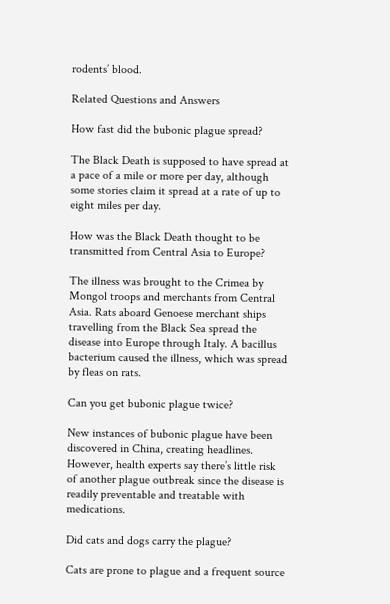rodents’ blood.

Related Questions and Answers

How fast did the bubonic plague spread?

The Black Death is supposed to have spread at a pace of a mile or more per day, although some stories claim it spread at a rate of up to eight miles per day.

How was the Black Death thought to be transmitted from Central Asia to Europe?

The illness was brought to the Crimea by Mongol troops and merchants from Central Asia. Rats aboard Genoese merchant ships travelling from the Black Sea spread the disease into Europe through Italy. A bacillus bacterium caused the illness, which was spread by fleas on rats.

Can you get bubonic plague twice?

New instances of bubonic plague have been discovered in China, creating headlines. However, health experts say there’s little risk of another plague outbreak since the disease is readily preventable and treatable with medications.

Did cats and dogs carry the plague?

Cats are prone to plague and a frequent source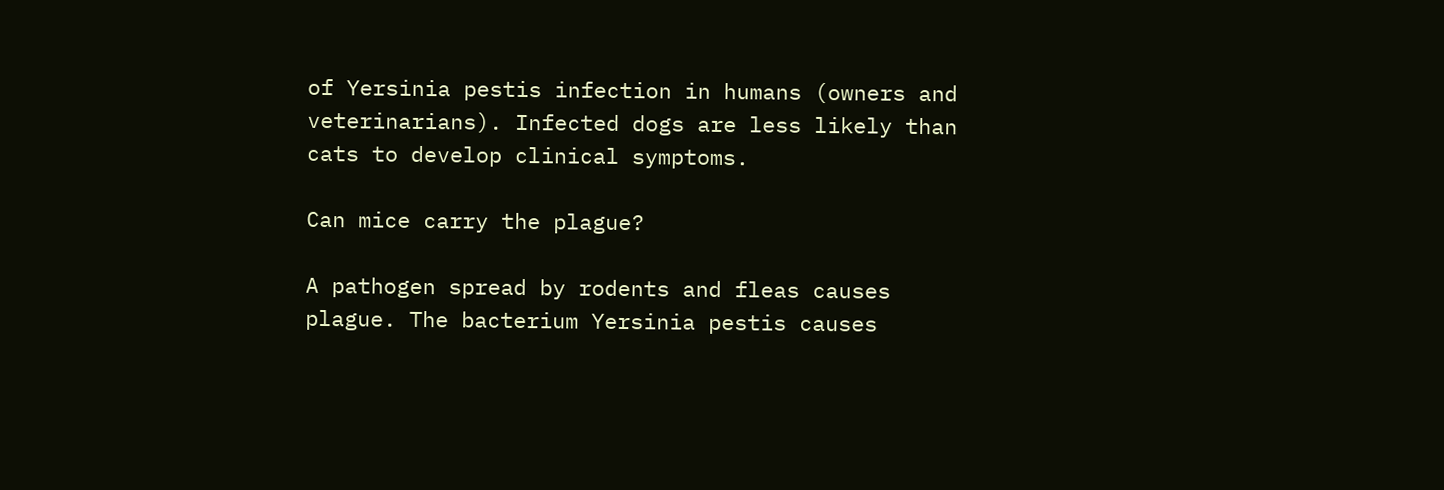of Yersinia pestis infection in humans (owners and veterinarians). Infected dogs are less likely than cats to develop clinical symptoms.

Can mice carry the plague?

A pathogen spread by rodents and fleas causes plague. The bacterium Yersinia pestis causes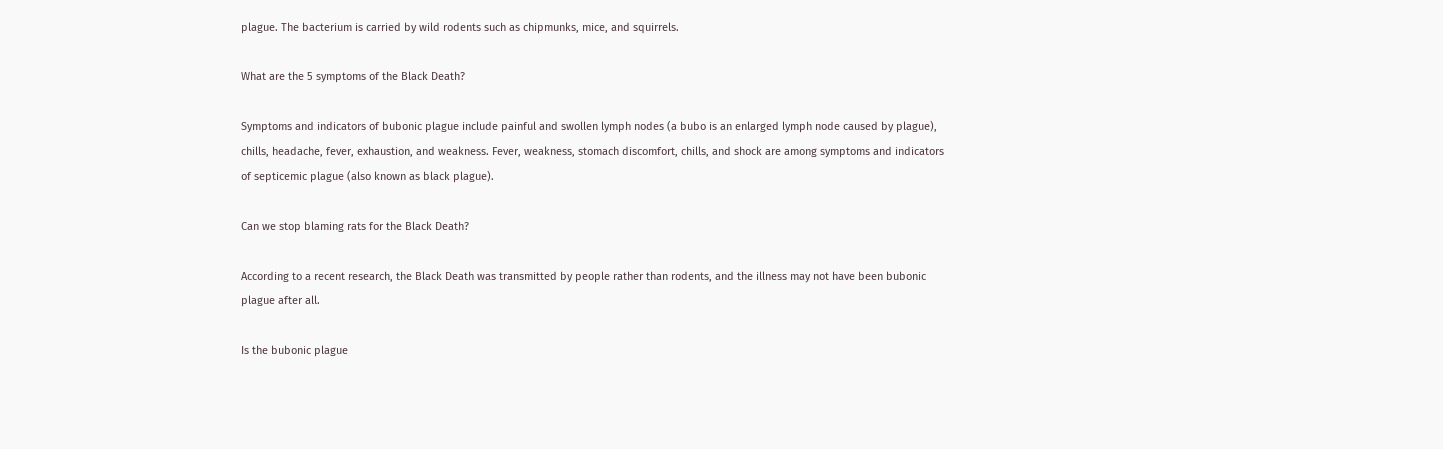plague. The bacterium is carried by wild rodents such as chipmunks, mice, and squirrels.

What are the 5 symptoms of the Black Death?

Symptoms and indicators of bubonic plague include painful and swollen lymph nodes (a bubo is an enlarged lymph node caused by plague), chills, headache, fever, exhaustion, and weakness. Fever, weakness, stomach discomfort, chills, and shock are among symptoms and indicators of septicemic plague (also known as black plague).

Can we stop blaming rats for the Black Death?

According to a recent research, the Black Death was transmitted by people rather than rodents, and the illness may not have been bubonic plague after all.

Is the bubonic plague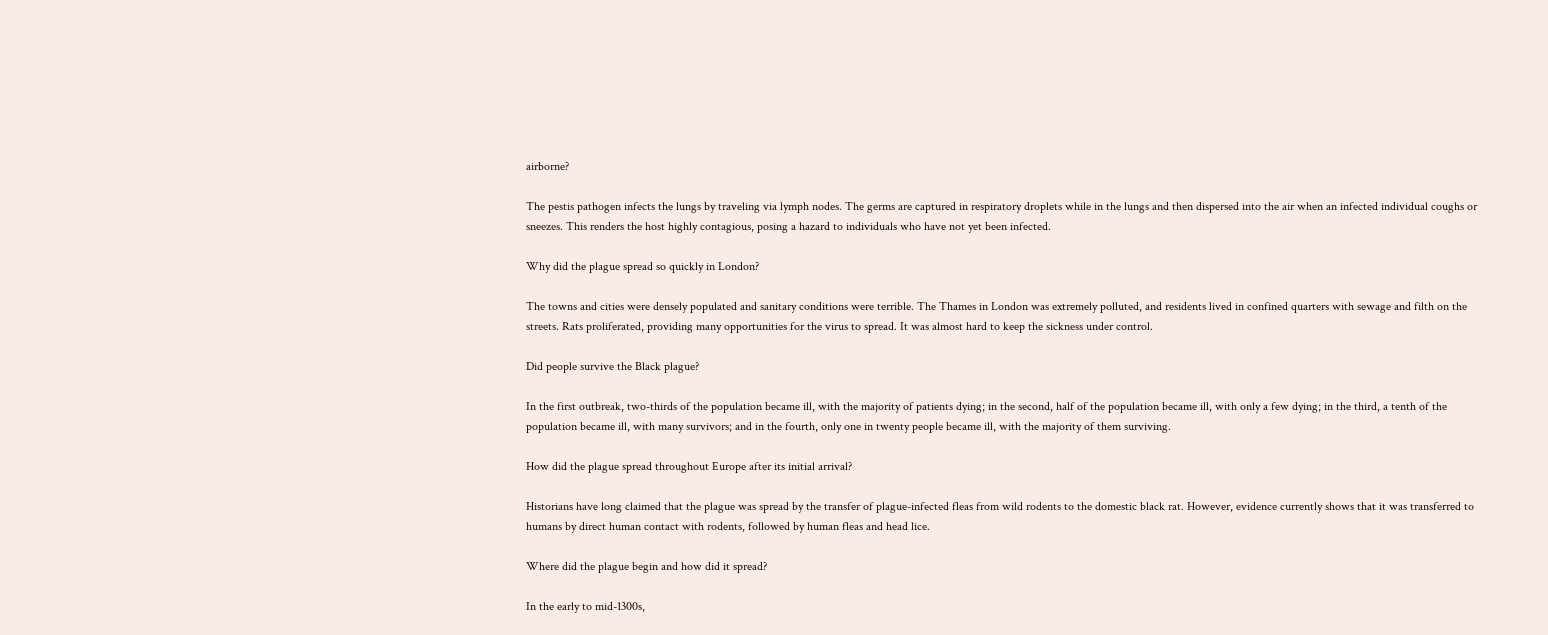airborne?

The pestis pathogen infects the lungs by traveling via lymph nodes. The germs are captured in respiratory droplets while in the lungs and then dispersed into the air when an infected individual coughs or sneezes. This renders the host highly contagious, posing a hazard to individuals who have not yet been infected.

Why did the plague spread so quickly in London?

The towns and cities were densely populated and sanitary conditions were terrible. The Thames in London was extremely polluted, and residents lived in confined quarters with sewage and filth on the streets. Rats proliferated, providing many opportunities for the virus to spread. It was almost hard to keep the sickness under control.

Did people survive the Black plague?

In the first outbreak, two-thirds of the population became ill, with the majority of patients dying; in the second, half of the population became ill, with only a few dying; in the third, a tenth of the population became ill, with many survivors; and in the fourth, only one in twenty people became ill, with the majority of them surviving.

How did the plague spread throughout Europe after its initial arrival?

Historians have long claimed that the plague was spread by the transfer of plague-infected fleas from wild rodents to the domestic black rat. However, evidence currently shows that it was transferred to humans by direct human contact with rodents, followed by human fleas and head lice.

Where did the plague begin and how did it spread?

In the early to mid-1300s,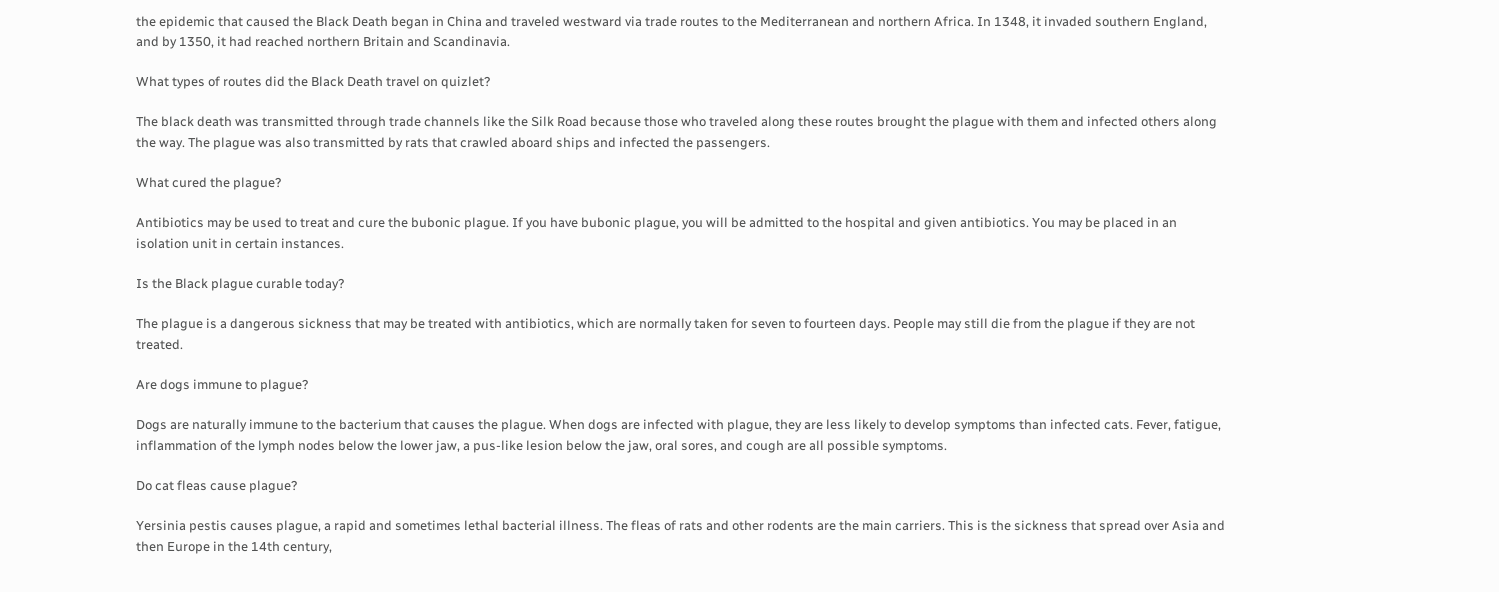the epidemic that caused the Black Death began in China and traveled westward via trade routes to the Mediterranean and northern Africa. In 1348, it invaded southern England, and by 1350, it had reached northern Britain and Scandinavia.

What types of routes did the Black Death travel on quizlet?

The black death was transmitted through trade channels like the Silk Road because those who traveled along these routes brought the plague with them and infected others along the way. The plague was also transmitted by rats that crawled aboard ships and infected the passengers.

What cured the plague?

Antibiotics may be used to treat and cure the bubonic plague. If you have bubonic plague, you will be admitted to the hospital and given antibiotics. You may be placed in an isolation unit in certain instances.

Is the Black plague curable today?

The plague is a dangerous sickness that may be treated with antibiotics, which are normally taken for seven to fourteen days. People may still die from the plague if they are not treated.

Are dogs immune to plague?

Dogs are naturally immune to the bacterium that causes the plague. When dogs are infected with plague, they are less likely to develop symptoms than infected cats. Fever, fatigue, inflammation of the lymph nodes below the lower jaw, a pus-like lesion below the jaw, oral sores, and cough are all possible symptoms.

Do cat fleas cause plague?

Yersinia pestis causes plague, a rapid and sometimes lethal bacterial illness. The fleas of rats and other rodents are the main carriers. This is the sickness that spread over Asia and then Europe in the 14th century,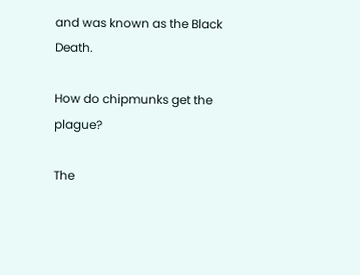and was known as the Black Death.

How do chipmunks get the plague?

The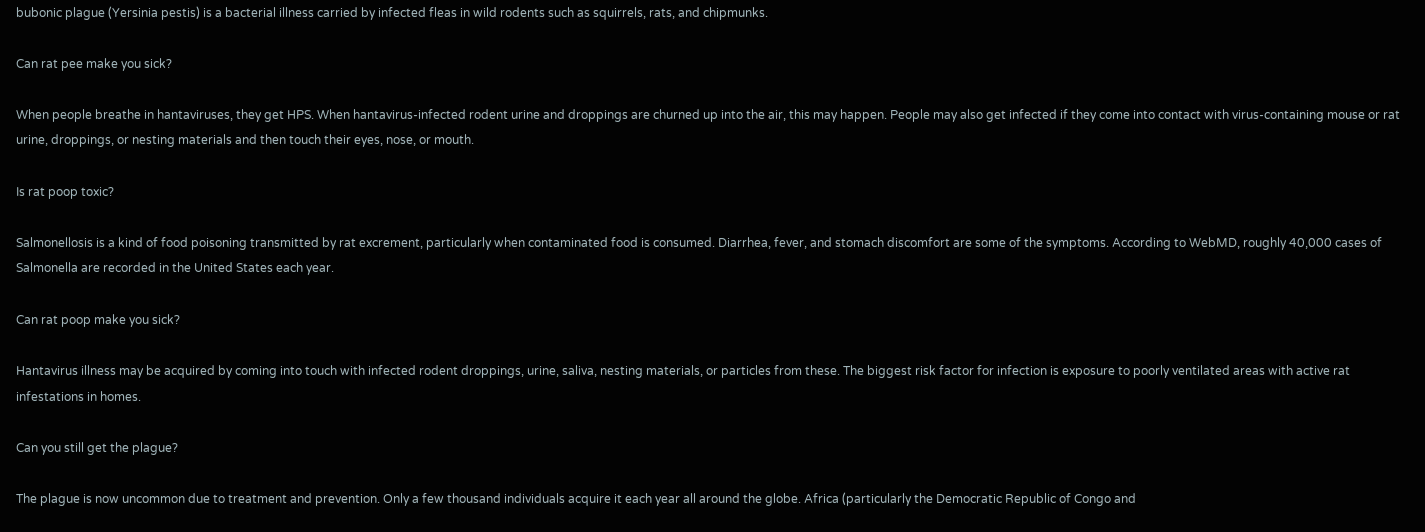bubonic plague (Yersinia pestis) is a bacterial illness carried by infected fleas in wild rodents such as squirrels, rats, and chipmunks.

Can rat pee make you sick?

When people breathe in hantaviruses, they get HPS. When hantavirus-infected rodent urine and droppings are churned up into the air, this may happen. People may also get infected if they come into contact with virus-containing mouse or rat urine, droppings, or nesting materials and then touch their eyes, nose, or mouth.

Is rat poop toxic?

Salmonellosis is a kind of food poisoning transmitted by rat excrement, particularly when contaminated food is consumed. Diarrhea, fever, and stomach discomfort are some of the symptoms. According to WebMD, roughly 40,000 cases of Salmonella are recorded in the United States each year.

Can rat poop make you sick?

Hantavirus illness may be acquired by coming into touch with infected rodent droppings, urine, saliva, nesting materials, or particles from these. The biggest risk factor for infection is exposure to poorly ventilated areas with active rat infestations in homes.

Can you still get the plague?

The plague is now uncommon due to treatment and prevention. Only a few thousand individuals acquire it each year all around the globe. Africa (particularly the Democratic Republic of Congo and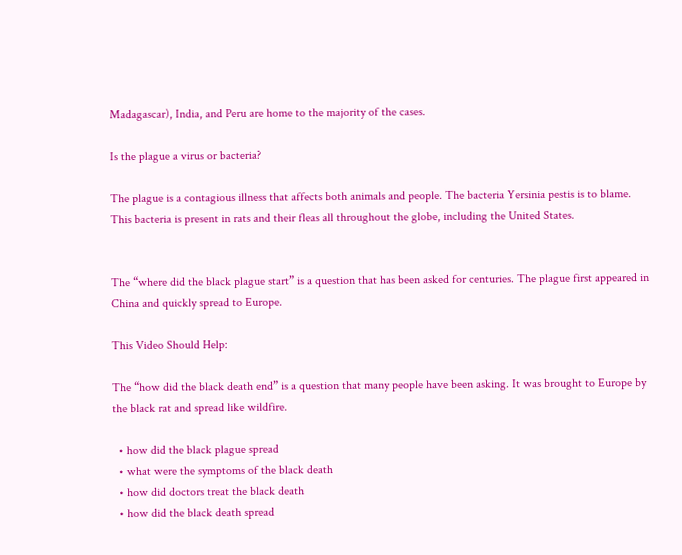Madagascar), India, and Peru are home to the majority of the cases.

Is the plague a virus or bacteria?

The plague is a contagious illness that affects both animals and people. The bacteria Yersinia pestis is to blame. This bacteria is present in rats and their fleas all throughout the globe, including the United States.


The “where did the black plague start” is a question that has been asked for centuries. The plague first appeared in China and quickly spread to Europe.

This Video Should Help:

The “how did the black death end” is a question that many people have been asking. It was brought to Europe by the black rat and spread like wildfire.

  • how did the black plague spread
  • what were the symptoms of the black death
  • how did doctors treat the black death
  • how did the black death spread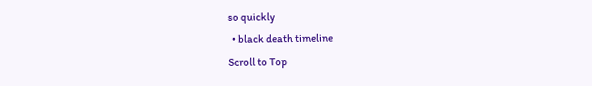so quickly
  • black death timeline
Scroll to Top